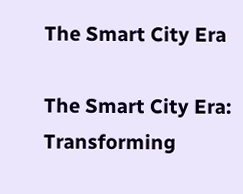The Smart City Era

The Smart City Era: Transforming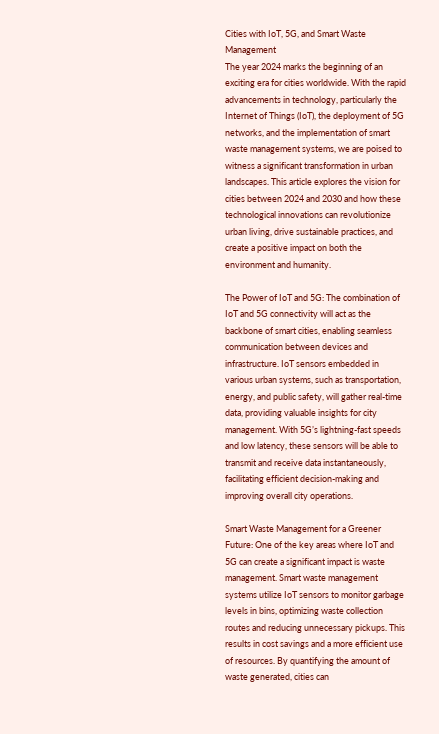Cities with IoT, 5G, and Smart Waste Management
The year 2024 marks the beginning of an exciting era for cities worldwide. With the rapid advancements in technology, particularly the Internet of Things (IoT), the deployment of 5G networks, and the implementation of smart waste management systems, we are poised to witness a significant transformation in urban landscapes. This article explores the vision for cities between 2024 and 2030 and how these technological innovations can revolutionize urban living, drive sustainable practices, and create a positive impact on both the environment and humanity.

The Power of IoT and 5G: The combination of IoT and 5G connectivity will act as the backbone of smart cities, enabling seamless communication between devices and infrastructure. IoT sensors embedded in various urban systems, such as transportation, energy, and public safety, will gather real-time data, providing valuable insights for city management. With 5G’s lightning-fast speeds and low latency, these sensors will be able to transmit and receive data instantaneously, facilitating efficient decision-making and improving overall city operations.

Smart Waste Management for a Greener Future: One of the key areas where IoT and 5G can create a significant impact is waste management. Smart waste management systems utilize IoT sensors to monitor garbage levels in bins, optimizing waste collection routes and reducing unnecessary pickups. This results in cost savings and a more efficient use of resources. By quantifying the amount of waste generated, cities can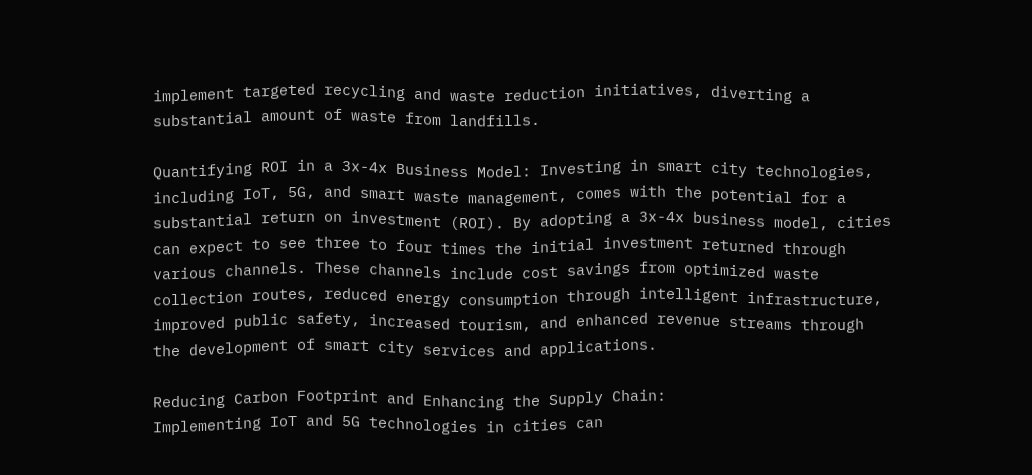implement targeted recycling and waste reduction initiatives, diverting a substantial amount of waste from landfills.

Quantifying ROI in a 3x-4x Business Model: Investing in smart city technologies, including IoT, 5G, and smart waste management, comes with the potential for a substantial return on investment (ROI). By adopting a 3x-4x business model, cities can expect to see three to four times the initial investment returned through various channels. These channels include cost savings from optimized waste collection routes, reduced energy consumption through intelligent infrastructure, improved public safety, increased tourism, and enhanced revenue streams through the development of smart city services and applications.

Reducing Carbon Footprint and Enhancing the Supply Chain:
Implementing IoT and 5G technologies in cities can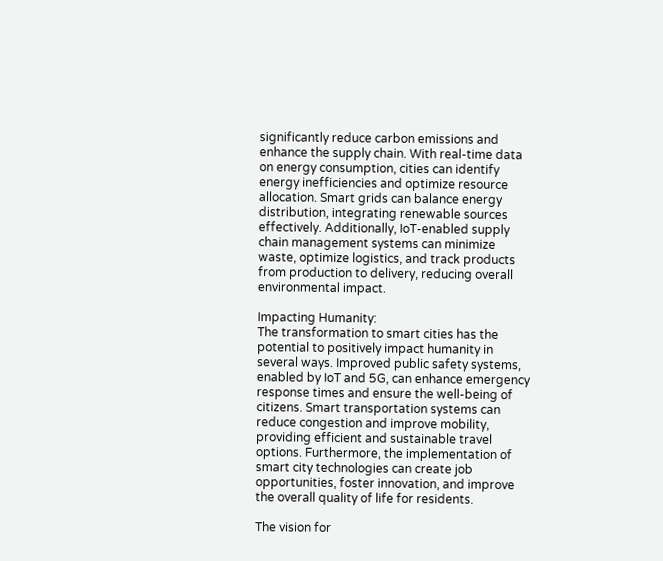significantly reduce carbon emissions and enhance the supply chain. With real-time data on energy consumption, cities can identify energy inefficiencies and optimize resource allocation. Smart grids can balance energy distribution, integrating renewable sources effectively. Additionally, IoT-enabled supply chain management systems can minimize waste, optimize logistics, and track products from production to delivery, reducing overall environmental impact.

Impacting Humanity:
The transformation to smart cities has the potential to positively impact humanity in several ways. Improved public safety systems, enabled by IoT and 5G, can enhance emergency response times and ensure the well-being of citizens. Smart transportation systems can reduce congestion and improve mobility, providing efficient and sustainable travel options. Furthermore, the implementation of smart city technologies can create job opportunities, foster innovation, and improve the overall quality of life for residents.

The vision for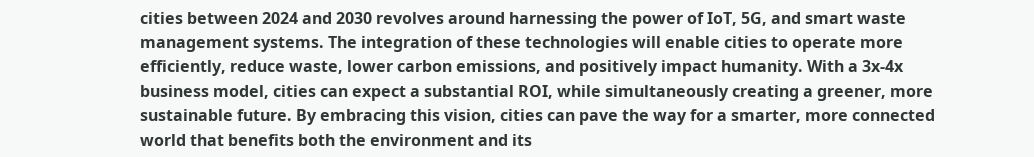cities between 2024 and 2030 revolves around harnessing the power of IoT, 5G, and smart waste management systems. The integration of these technologies will enable cities to operate more efficiently, reduce waste, lower carbon emissions, and positively impact humanity. With a 3x-4x business model, cities can expect a substantial ROI, while simultaneously creating a greener, more sustainable future. By embracing this vision, cities can pave the way for a smarter, more connected world that benefits both the environment and its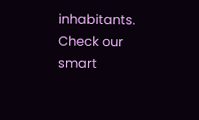inhabitants. Check our smart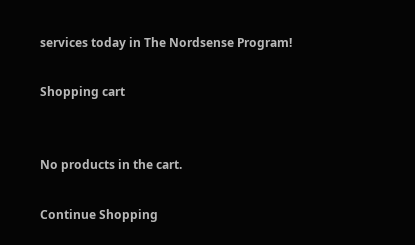services today in The Nordsense Program!

Shopping cart


No products in the cart.

Continue Shopping